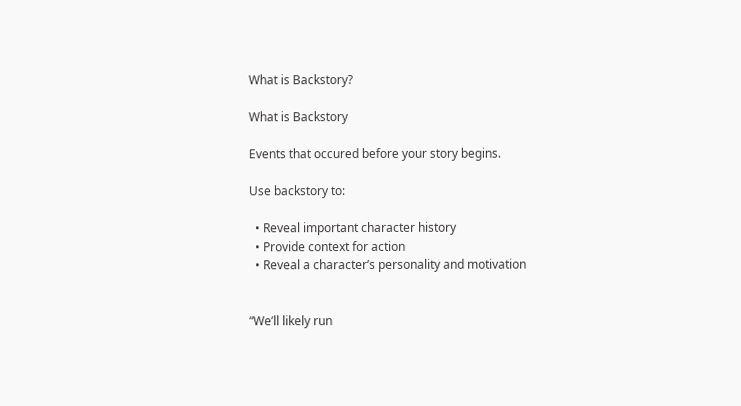What is Backstory?

What is Backstory

Events that occured before your story begins.

Use backstory to:

  • Reveal important character history
  • Provide context for action
  • Reveal a character’s personality and motivation


“We’ll likely run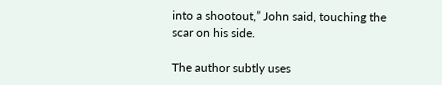into a shootout,” John said, touching the scar on his side.

The author subtly uses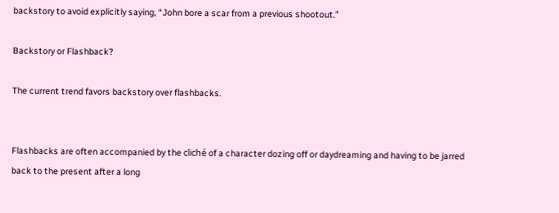backstory to avoid explicitly saying, “John bore a scar from a previous shootout.”

Backstory or Flashback?

The current trend favors backstory over flashbacks.


Flashbacks are often accompanied by the cliché of a character dozing off or daydreaming and having to be jarred back to the present after a long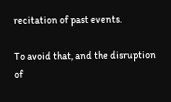recitation of past events.

To avoid that, and the disruption of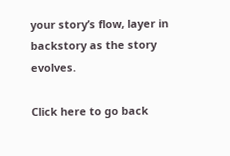your story’s flow, layer in backstory as the story evolves.

Click here to go back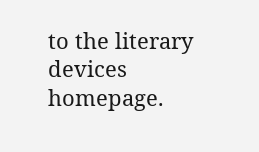to the literary devices homepage.